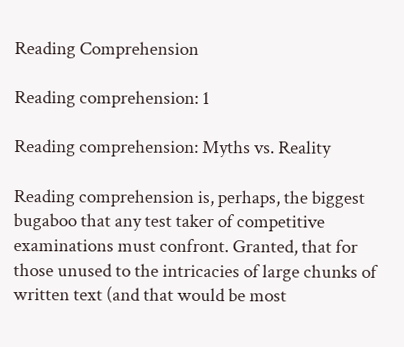Reading Comprehension

Reading comprehension: 1

Reading comprehension: Myths vs. Reality

Reading comprehension is, perhaps, the biggest bugaboo that any test taker of competitive examinations must confront. Granted, that for those unused to the intricacies of large chunks of written text (and that would be most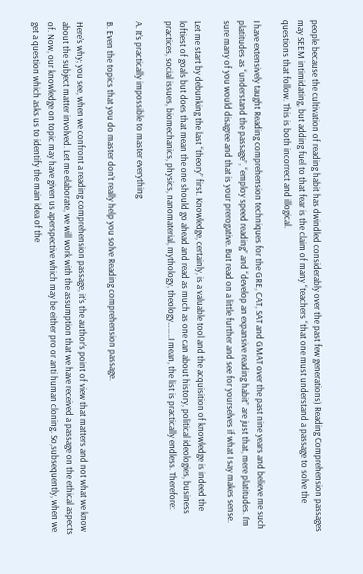people because the cultivation of reading habit has dwindled considerably over the past few generations) Reading Comprehension passages may SEEM intimidating, but adding fuel to that fear is the claim of many “teachers “that one must understand a passage to solve the questions that follow. This is both incorrect and illogical.

I have extensively taught Reading comprehension techniques for the GRE, CAT, SAT and GMAT over the past nine years and believe me such platitudes as “understand the passage”, “employ speed reading” and “develop an expansive reading habit” are just that, mere platitudes. I’m sure many of you would disagree and that is your prerogative. But read on a little further and see for yourselves if what I say makes sense.

Let me start by debunking the last “theory” first. Knowledge, certainly, is a valuable tool and the acquisition of knowledge is indeed the loftiest of goals but does that mean the one should go ahead and read as much as one can about history, political ideologies, business practices, social issues, biomechanics, physics, nanomaterial, mythology, theology……..I mean, the list is practically endless. Therefore:

A. It’s practically impossible to master everything

B. Even the topics that you do master don’t really help you solve Reading comprehension passage.

Here’s why; you see, when we confront a reading comprehension passage, it’s the author’s point of view that matters and not what we know about the subject matter involved. Let me elaborate, we will work with the assumption that we have received a passage on the ethical aspects of. Now, our knowledge on topic may have given us aperspective which may be either pro or anti human cloning. So,subsequently, when we get a question which asks us to identify the main idea of the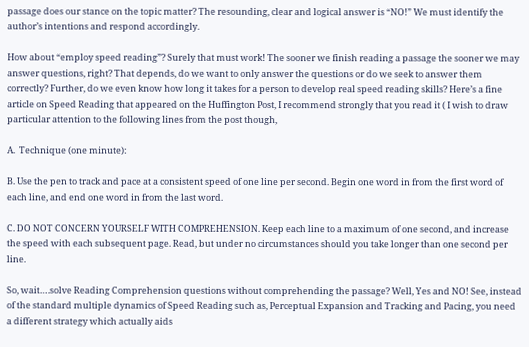passage does our stance on the topic matter? The resounding, clear and logical answer is “NO!” We must identify the author’s intentions and respond accordingly.

How about “employ speed reading”? Surely that must work! The sooner we finish reading a passage the sooner we may answer questions, right? That depends, do we want to only answer the questions or do we seek to answer them correctly? Further, do we even know how long it takes for a person to develop real speed reading skills? Here’s a fine article on Speed Reading that appeared on the Huffington Post, I recommend strongly that you read it ( I wish to draw particular attention to the following lines from the post though,

A.  Technique (one minute):

B. Use the pen to track and pace at a consistent speed of one line per second. Begin one word in from the first word of each line, and end one word in from the last word.

C. DO NOT CONCERN YOURSELF WITH COMPREHENSION. Keep each line to a maximum of one second, and increase the speed with each subsequent page. Read, but under no circumstances should you take longer than one second per line.

So, wait….solve Reading Comprehension questions without comprehending the passage? Well, Yes and NO! See, instead of the standard multiple dynamics of Speed Reading such as, Perceptual Expansion and Tracking and Pacing, you need a different strategy which actually aids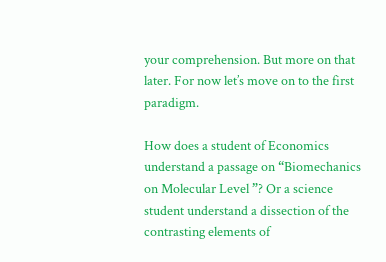your comprehension. But more on that later. For now let’s move on to the first paradigm.

How does a student of Economics understand a passage on “Biomechanics on Molecular Level ”? Or a science student understand a dissection of the contrasting elements of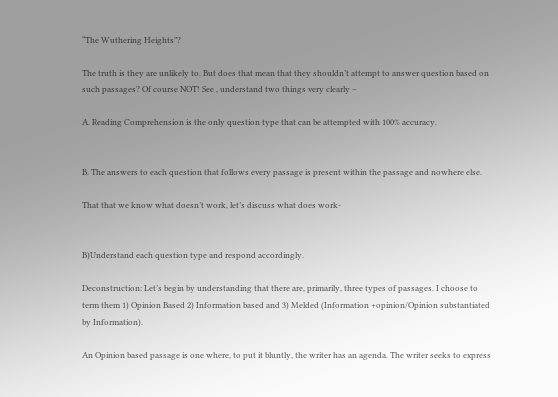“The Wuthering Heights”?

The truth is they are unlikely to. But does that mean that they shouldn’t attempt to answer question based on such passages? Of course NOT! See , understand two things very clearly –

A. Reading Comprehension is the only question type that can be attempted with 100% accuracy.


B. The answers to each question that follows every passage is present within the passage and nowhere else.

That that we know what doesn’t work, let’s discuss what does work-


B)Understand each question type and respond accordingly.

Deconstruction: Let’s begin by understanding that there are, primarily, three types of passages. I choose to term them 1) Opinion Based 2) Information based and 3) Melded (Information +opinion/Opinion substantiated by Information).

An Opinion based passage is one where, to put it bluntly, the writer has an agenda. The writer seeks to express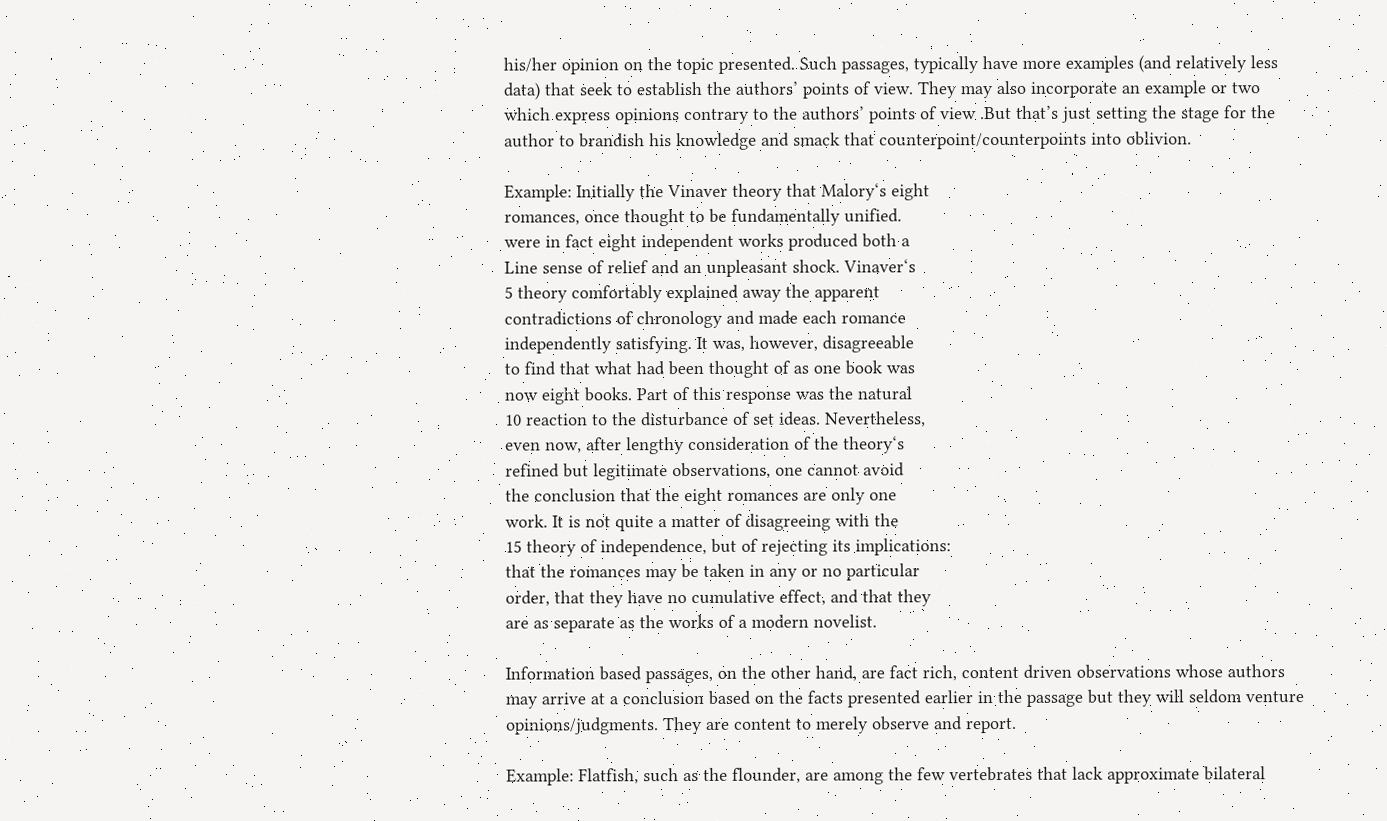his/her opinion on the topic presented. Such passages, typically have more examples (and relatively less data) that seek to establish the authors’ points of view. They may also incorporate an example or two which express opinions contrary to the authors’ points of view .But that’s just setting the stage for the author to brandish his knowledge and smack that counterpoint/counterpoints into oblivion.

Example: Initially the Vinaver theory that Malory‘s eight
romances, once thought to be fundamentally unified.
were in fact eight independent works produced both a
Line sense of relief and an unpleasant shock. Vinaver‘s
5 theory comfortably explained away the apparent
contradictions of chronology and made each romance
independently satisfying. It was, however, disagreeable
to find that what had been thought of as one book was
now eight books. Part of this response was the natural
10 reaction to the disturbance of set ideas. Nevertheless,
even now, after lengthy consideration of the theory‘s
refined but legitimate observations, one cannot avoid
the conclusion that the eight romances are only one
work. It is not quite a matter of disagreeing with the
15 theory of independence, but of rejecting its implications:
that the romances may be taken in any or no particular
order, that they have no cumulative effect, and that they
are as separate as the works of a modern novelist.

Information based passages, on the other hand, are fact rich, content driven observations whose authors may arrive at a conclusion based on the facts presented earlier in the passage but they will seldom venture opinions/judgments. They are content to merely observe and report.

Example: Flatfish, such as the flounder, are among the few vertebrates that lack approximate bilateral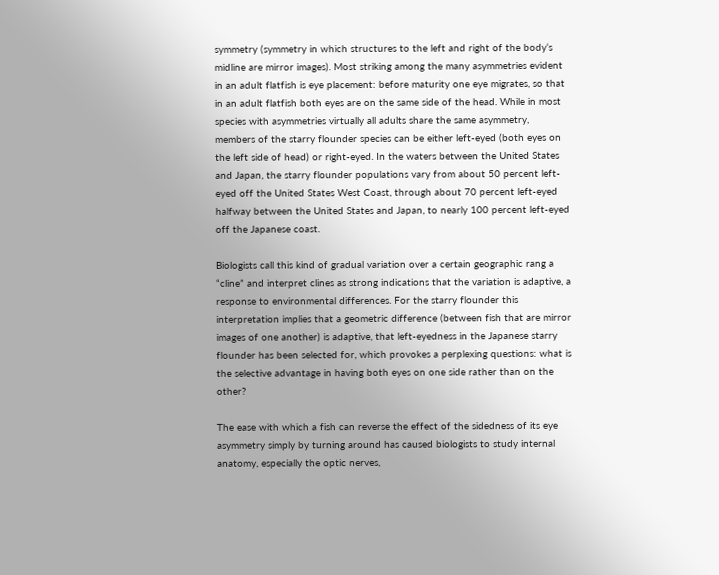symmetry (symmetry in which structures to the left and right of the body‘s midline are mirror images). Most striking among the many asymmetries evident in an adult flatfish is eye placement: before maturity one eye migrates, so that in an adult flatfish both eyes are on the same side of the head. While in most species with asymmetries virtually all adults share the same asymmetry, members of the starry flounder species can be either left-eyed (both eyes on the left side of head) or right-eyed. In the waters between the United States and Japan, the starry flounder populations vary from about 50 percent left-eyed off the United States West Coast, through about 70 percent left-eyed halfway between the United States and Japan, to nearly 100 percent left-eyed off the Japanese coast.

Biologists call this kind of gradual variation over a certain geographic rang a “cline” and interpret clines as strong indications that the variation is adaptive, a response to environmental differences. For the starry flounder this interpretation implies that a geometric difference (between fish that are mirror images of one another) is adaptive, that left-eyedness in the Japanese starry flounder has been selected for, which provokes a perplexing questions: what is the selective advantage in having both eyes on one side rather than on the other?

The ease with which a fish can reverse the effect of the sidedness of its eye asymmetry simply by turning around has caused biologists to study internal anatomy, especially the optic nerves,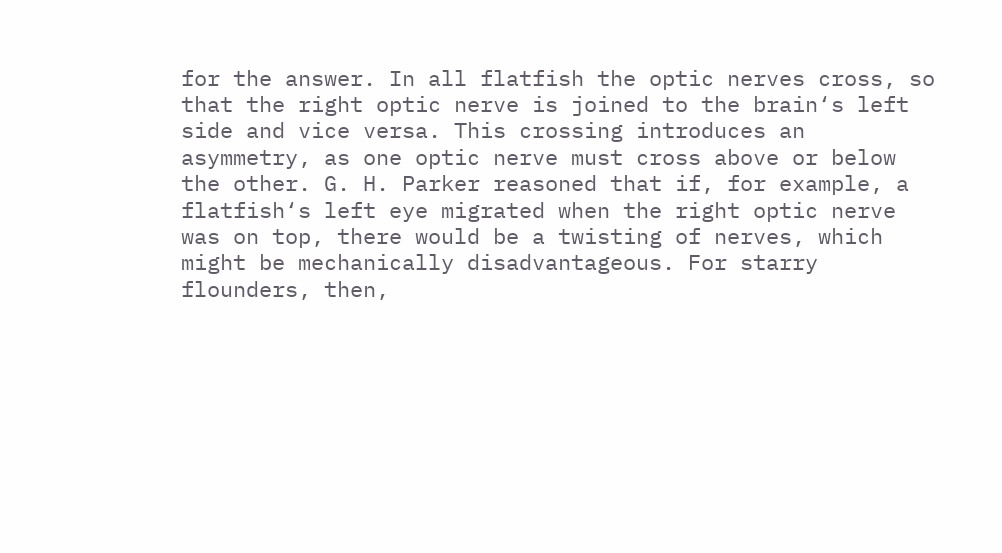for the answer. In all flatfish the optic nerves cross, so that the right optic nerve is joined to the brain‘s left side and vice versa. This crossing introduces an asymmetry, as one optic nerve must cross above or below the other. G. H. Parker reasoned that if, for example, a flatfish‘s left eye migrated when the right optic nerve was on top, there would be a twisting of nerves, which might be mechanically disadvantageous. For starry flounders, then,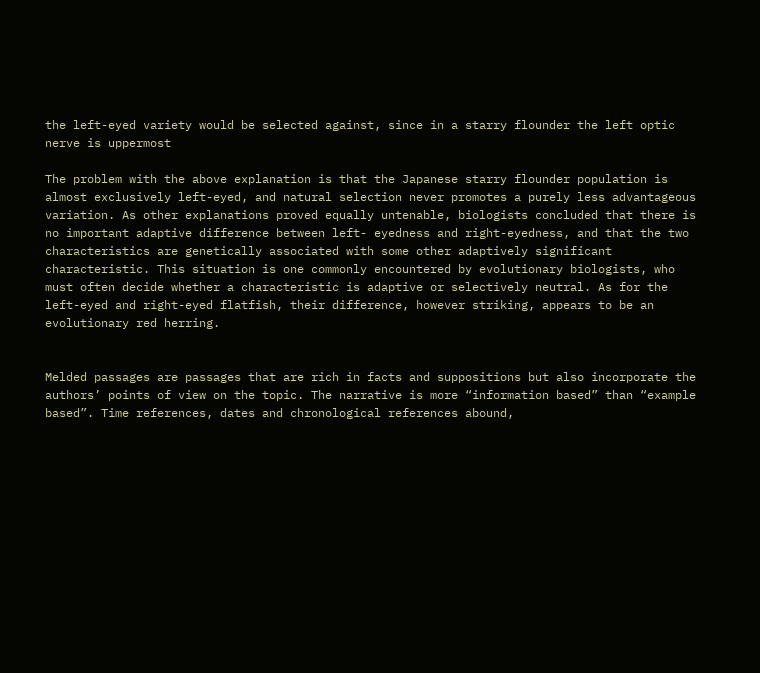the left-eyed variety would be selected against, since in a starry flounder the left optic nerve is uppermost

The problem with the above explanation is that the Japanese starry flounder population is almost exclusively left-eyed, and natural selection never promotes a purely less advantageous variation. As other explanations proved equally untenable, biologists concluded that there is no important adaptive difference between left- eyedness and right-eyedness, and that the two characteristics are genetically associated with some other adaptively significant characteristic. This situation is one commonly encountered by evolutionary biologists, who must often decide whether a characteristic is adaptive or selectively neutral. As for the left-eyed and right-eyed flatfish, their difference, however striking, appears to be an evolutionary red herring.


Melded passages are passages that are rich in facts and suppositions but also incorporate the authors’ points of view on the topic. The narrative is more “information based” than “example based”. Time references, dates and chronological references abound,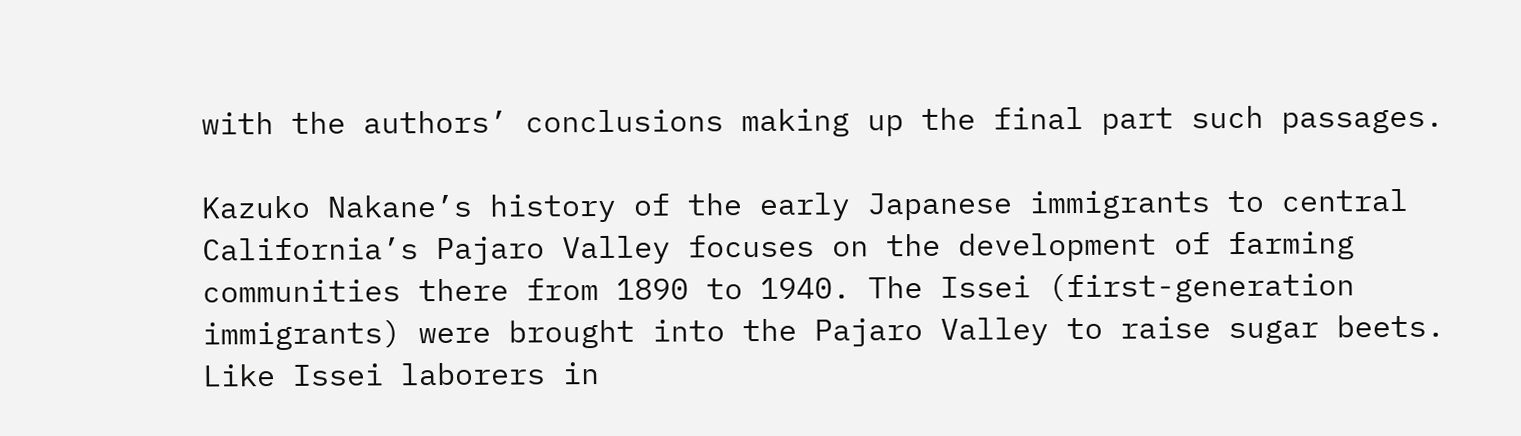with the authors’ conclusions making up the final part such passages.

Kazuko Nakane’s history of the early Japanese immigrants to central California’s Pajaro Valley focuses on the development of farming communities there from 1890 to 1940. The Issei (first-generation immigrants) were brought into the Pajaro Valley to raise sugar beets. Like Issei laborers in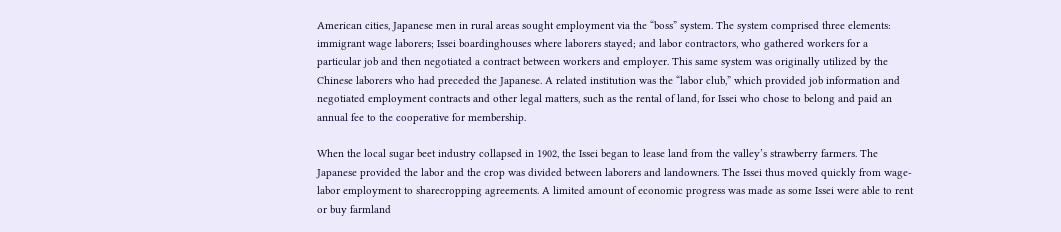American cities, Japanese men in rural areas sought employment via the “boss” system. The system comprised three elements: immigrant wage laborers; Issei boardinghouses where laborers stayed; and labor contractors, who gathered workers for a particular job and then negotiated a contract between workers and employer. This same system was originally utilized by the Chinese laborers who had preceded the Japanese. A related institution was the “labor club,” which provided job information and negotiated employment contracts and other legal matters, such as the rental of land, for Issei who chose to belong and paid an annual fee to the cooperative for membership.

When the local sugar beet industry collapsed in 1902, the Issei began to lease land from the valley’s strawberry farmers. The Japanese provided the labor and the crop was divided between laborers and landowners. The Issei thus moved quickly from wage-labor employment to sharecropping agreements. A limited amount of economic progress was made as some Issei were able to rent or buy farmland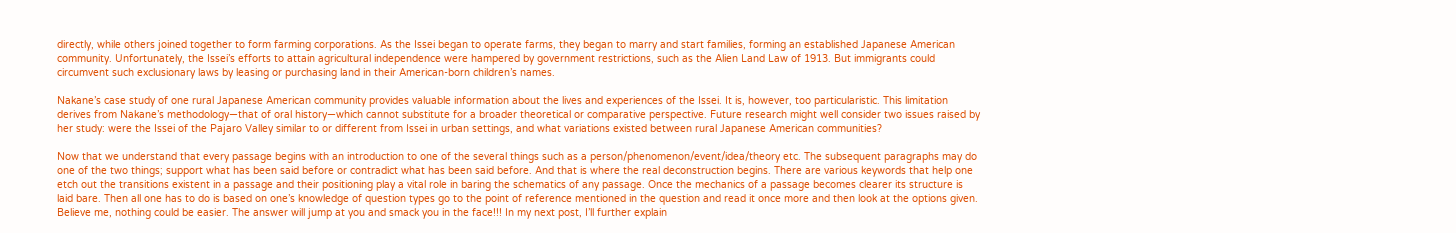directly, while others joined together to form farming corporations. As the Issei began to operate farms, they began to marry and start families, forming an established Japanese American community. Unfortunately, the Issei’s efforts to attain agricultural independence were hampered by government restrictions, such as the Alien Land Law of 1913. But immigrants could circumvent such exclusionary laws by leasing or purchasing land in their American-born children’s names.

Nakane’s case study of one rural Japanese American community provides valuable information about the lives and experiences of the Issei. It is, however, too particularistic. This limitation derives from Nakane’s methodology—that of oral history—which cannot substitute for a broader theoretical or comparative perspective. Future research might well consider two issues raised by her study: were the Issei of the Pajaro Valley similar to or different from Issei in urban settings, and what variations existed between rural Japanese American communities?

Now that we understand that every passage begins with an introduction to one of the several things such as a person/phenomenon/event/idea/theory etc. The subsequent paragraphs may do one of the two things; support what has been said before or contradict what has been said before. And that is where the real deconstruction begins. There are various keywords that help one etch out the transitions existent in a passage and their positioning play a vital role in baring the schematics of any passage. Once the mechanics of a passage becomes clearer its structure is laid bare. Then all one has to do is based on one’s knowledge of question types go to the point of reference mentioned in the question and read it once more and then look at the options given. Believe me, nothing could be easier. The answer will jump at you and smack you in the face!!! In my next post, I’ll further explain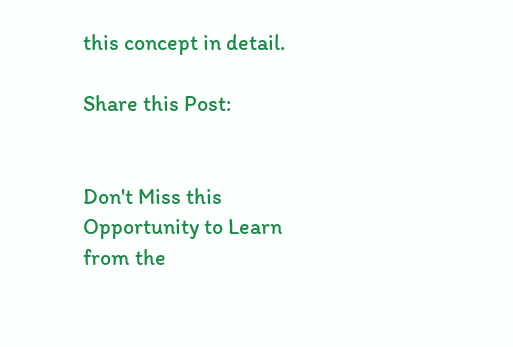this concept in detail.

Share this Post:


Don't Miss this Opportunity to Learn from the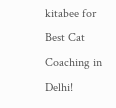kitabee for Best Cat Coaching in Delhi!